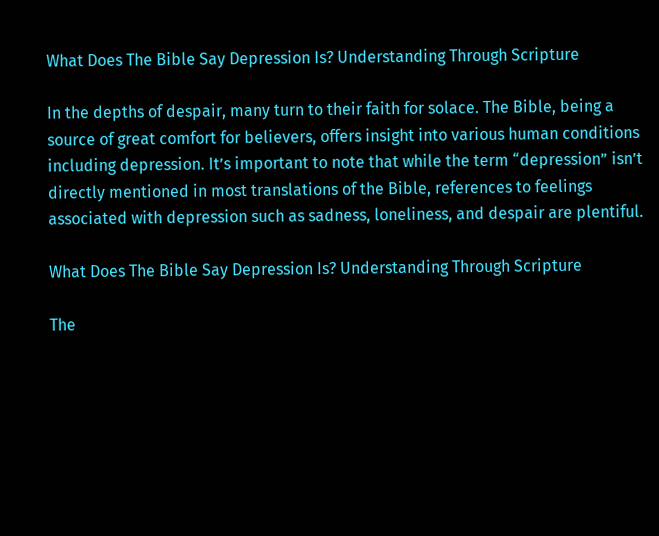What Does The Bible Say Depression Is? Understanding Through Scripture

In the depths of despair, many turn to their faith for solace. The Bible, being a source of great comfort for believers, offers insight into various human conditions including depression. It’s important to note that while the term “depression” isn’t directly mentioned in most translations of the Bible, references to feelings associated with depression such as sadness, loneliness, and despair are plentiful.

What Does The Bible Say Depression Is? Understanding Through Scripture

The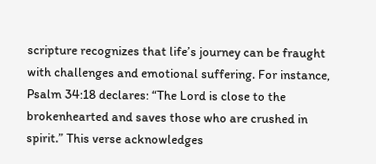scripture recognizes that life’s journey can be fraught with challenges and emotional suffering. For instance, Psalm 34:18 declares: “The Lord is close to the brokenhearted and saves those who are crushed in spirit.” This verse acknowledges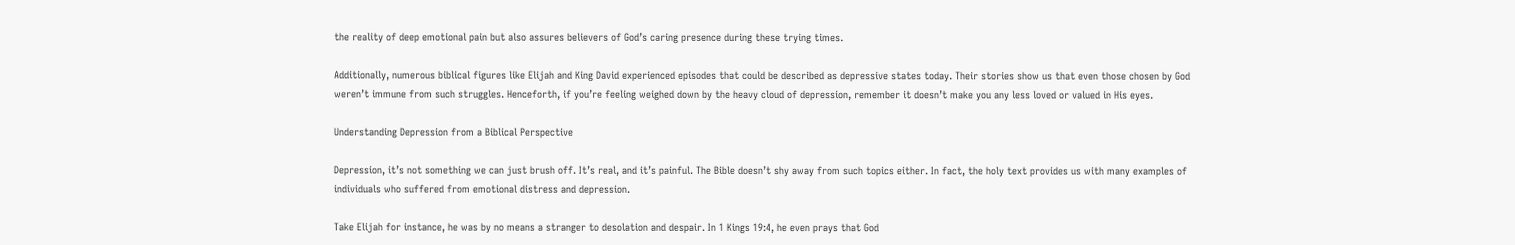the reality of deep emotional pain but also assures believers of God’s caring presence during these trying times.

Additionally, numerous biblical figures like Elijah and King David experienced episodes that could be described as depressive states today. Their stories show us that even those chosen by God weren’t immune from such struggles. Henceforth, if you’re feeling weighed down by the heavy cloud of depression, remember it doesn’t make you any less loved or valued in His eyes.

Understanding Depression from a Biblical Perspective

Depression, it’s not something we can just brush off. It’s real, and it’s painful. The Bible doesn’t shy away from such topics either. In fact, the holy text provides us with many examples of individuals who suffered from emotional distress and depression.

Take Elijah for instance, he was by no means a stranger to desolation and despair. In 1 Kings 19:4, he even prays that God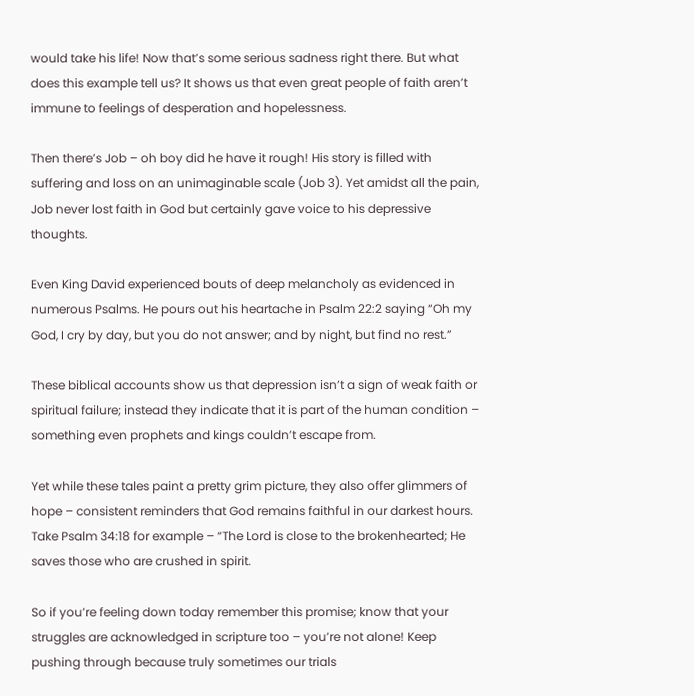would take his life! Now that’s some serious sadness right there. But what does this example tell us? It shows us that even great people of faith aren’t immune to feelings of desperation and hopelessness.

Then there’s Job – oh boy did he have it rough! His story is filled with suffering and loss on an unimaginable scale (Job 3). Yet amidst all the pain, Job never lost faith in God but certainly gave voice to his depressive thoughts.

Even King David experienced bouts of deep melancholy as evidenced in numerous Psalms. He pours out his heartache in Psalm 22:2 saying “Oh my God, I cry by day, but you do not answer; and by night, but find no rest.”

These biblical accounts show us that depression isn’t a sign of weak faith or spiritual failure; instead they indicate that it is part of the human condition – something even prophets and kings couldn’t escape from.

Yet while these tales paint a pretty grim picture, they also offer glimmers of hope – consistent reminders that God remains faithful in our darkest hours. Take Psalm 34:18 for example – “The Lord is close to the brokenhearted; He saves those who are crushed in spirit.

So if you’re feeling down today remember this promise; know that your struggles are acknowledged in scripture too – you’re not alone! Keep pushing through because truly sometimes our trials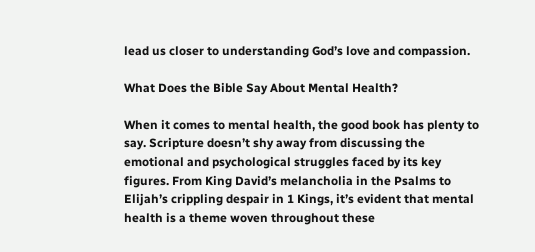lead us closer to understanding God’s love and compassion.

What Does the Bible Say About Mental Health?

When it comes to mental health, the good book has plenty to say. Scripture doesn’t shy away from discussing the emotional and psychological struggles faced by its key figures. From King David’s melancholia in the Psalms to Elijah’s crippling despair in 1 Kings, it’s evident that mental health is a theme woven throughout these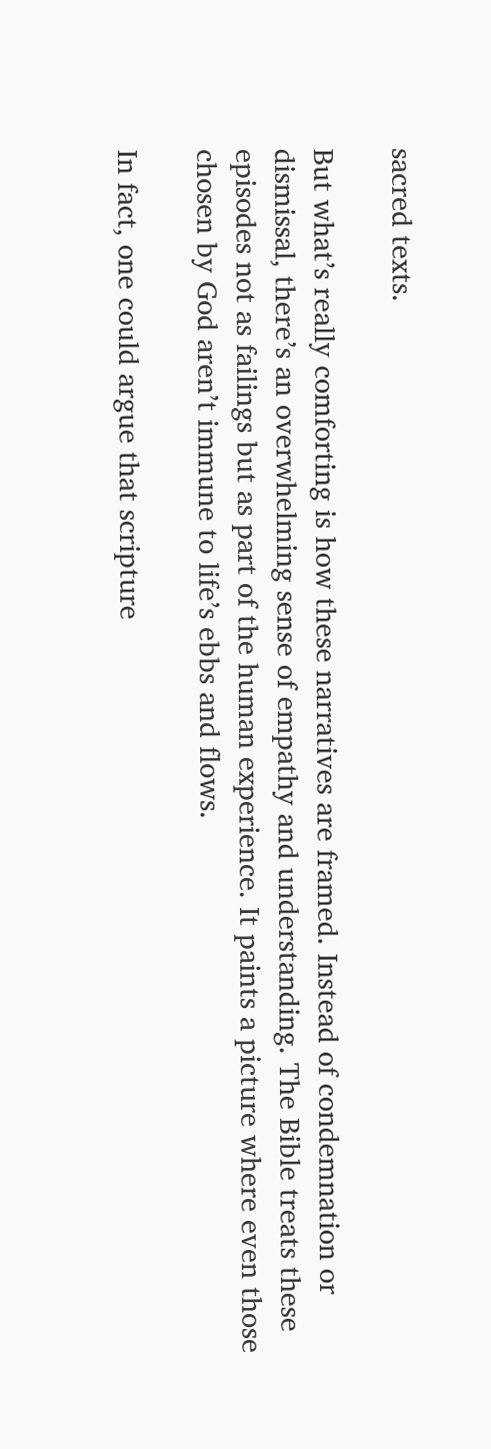sacred texts.

But what’s really comforting is how these narratives are framed. Instead of condemnation or dismissal, there’s an overwhelming sense of empathy and understanding. The Bible treats these episodes not as failings but as part of the human experience. It paints a picture where even those chosen by God aren’t immune to life’s ebbs and flows.

In fact, one could argue that scripture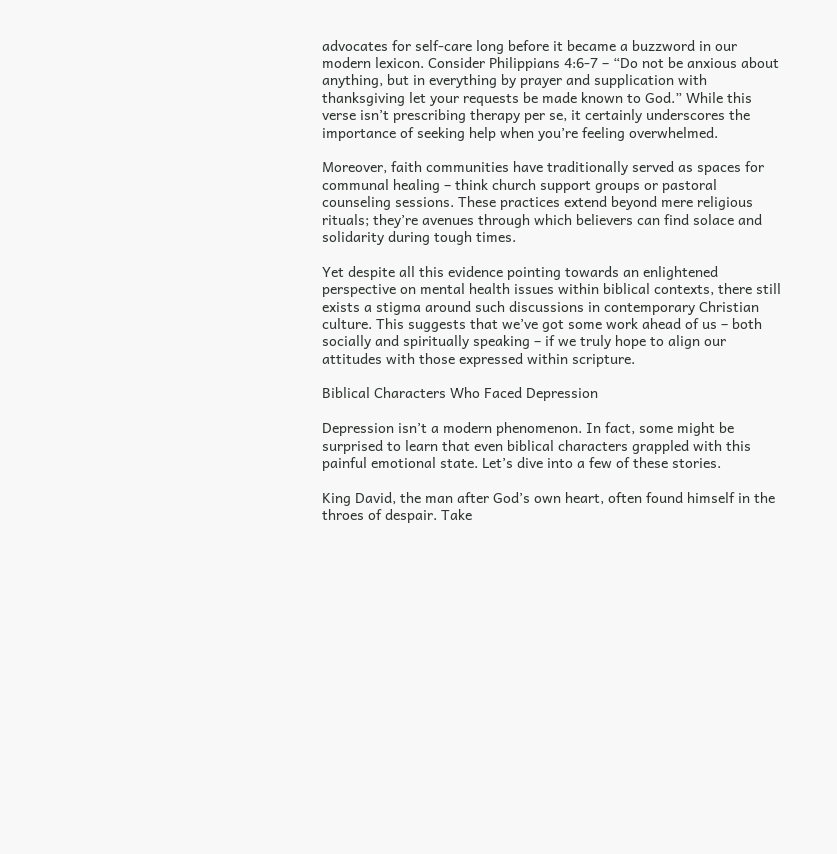advocates for self-care long before it became a buzzword in our modern lexicon. Consider Philippians 4:6-7 – “Do not be anxious about anything, but in everything by prayer and supplication with thanksgiving let your requests be made known to God.” While this verse isn’t prescribing therapy per se, it certainly underscores the importance of seeking help when you’re feeling overwhelmed.

Moreover, faith communities have traditionally served as spaces for communal healing – think church support groups or pastoral counseling sessions. These practices extend beyond mere religious rituals; they’re avenues through which believers can find solace and solidarity during tough times.

Yet despite all this evidence pointing towards an enlightened perspective on mental health issues within biblical contexts, there still exists a stigma around such discussions in contemporary Christian culture. This suggests that we’ve got some work ahead of us – both socially and spiritually speaking – if we truly hope to align our attitudes with those expressed within scripture.

Biblical Characters Who Faced Depression

Depression isn’t a modern phenomenon. In fact, some might be surprised to learn that even biblical characters grappled with this painful emotional state. Let’s dive into a few of these stories.

King David, the man after God’s own heart, often found himself in the throes of despair. Take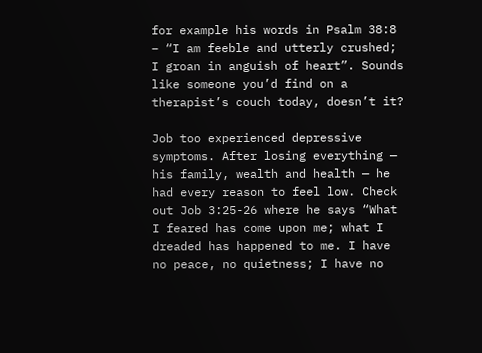for example his words in Psalm 38:8 – “I am feeble and utterly crushed; I groan in anguish of heart”. Sounds like someone you’d find on a therapist’s couch today, doesn’t it?

Job too experienced depressive symptoms. After losing everything — his family, wealth and health — he had every reason to feel low. Check out Job 3:25-26 where he says “What I feared has come upon me; what I dreaded has happened to me. I have no peace, no quietness; I have no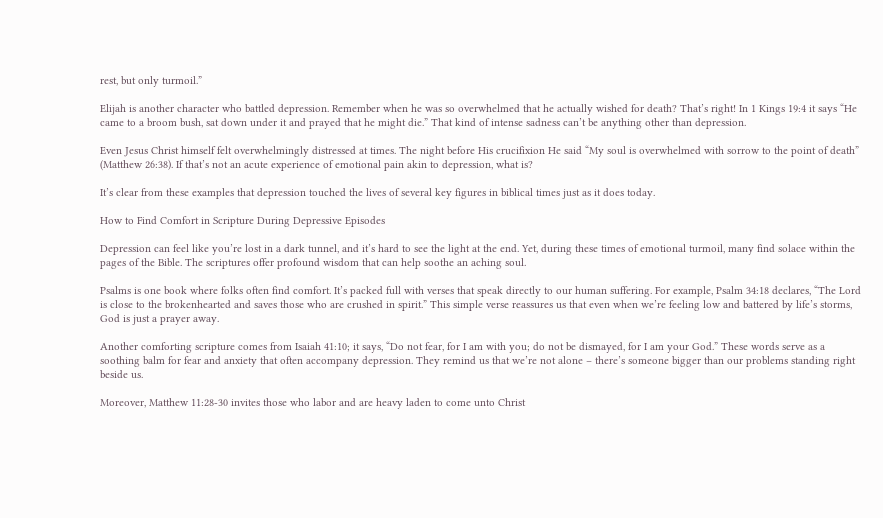rest, but only turmoil.”

Elijah is another character who battled depression. Remember when he was so overwhelmed that he actually wished for death? That’s right! In 1 Kings 19:4 it says “He came to a broom bush, sat down under it and prayed that he might die.” That kind of intense sadness can’t be anything other than depression.

Even Jesus Christ himself felt overwhelmingly distressed at times. The night before His crucifixion He said “My soul is overwhelmed with sorrow to the point of death” (Matthew 26:38). If that’s not an acute experience of emotional pain akin to depression, what is?

It’s clear from these examples that depression touched the lives of several key figures in biblical times just as it does today.

How to Find Comfort in Scripture During Depressive Episodes

Depression can feel like you’re lost in a dark tunnel, and it’s hard to see the light at the end. Yet, during these times of emotional turmoil, many find solace within the pages of the Bible. The scriptures offer profound wisdom that can help soothe an aching soul.

Psalms is one book where folks often find comfort. It’s packed full with verses that speak directly to our human suffering. For example, Psalm 34:18 declares, “The Lord is close to the brokenhearted and saves those who are crushed in spirit.” This simple verse reassures us that even when we’re feeling low and battered by life’s storms, God is just a prayer away.

Another comforting scripture comes from Isaiah 41:10; it says, “Do not fear, for I am with you; do not be dismayed, for I am your God.” These words serve as a soothing balm for fear and anxiety that often accompany depression. They remind us that we’re not alone – there’s someone bigger than our problems standing right beside us.

Moreover, Matthew 11:28-30 invites those who labor and are heavy laden to come unto Christ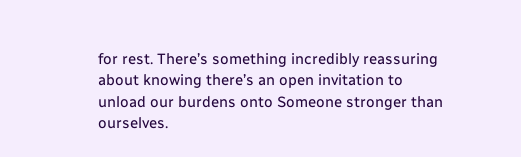for rest. There’s something incredibly reassuring about knowing there’s an open invitation to unload our burdens onto Someone stronger than ourselves.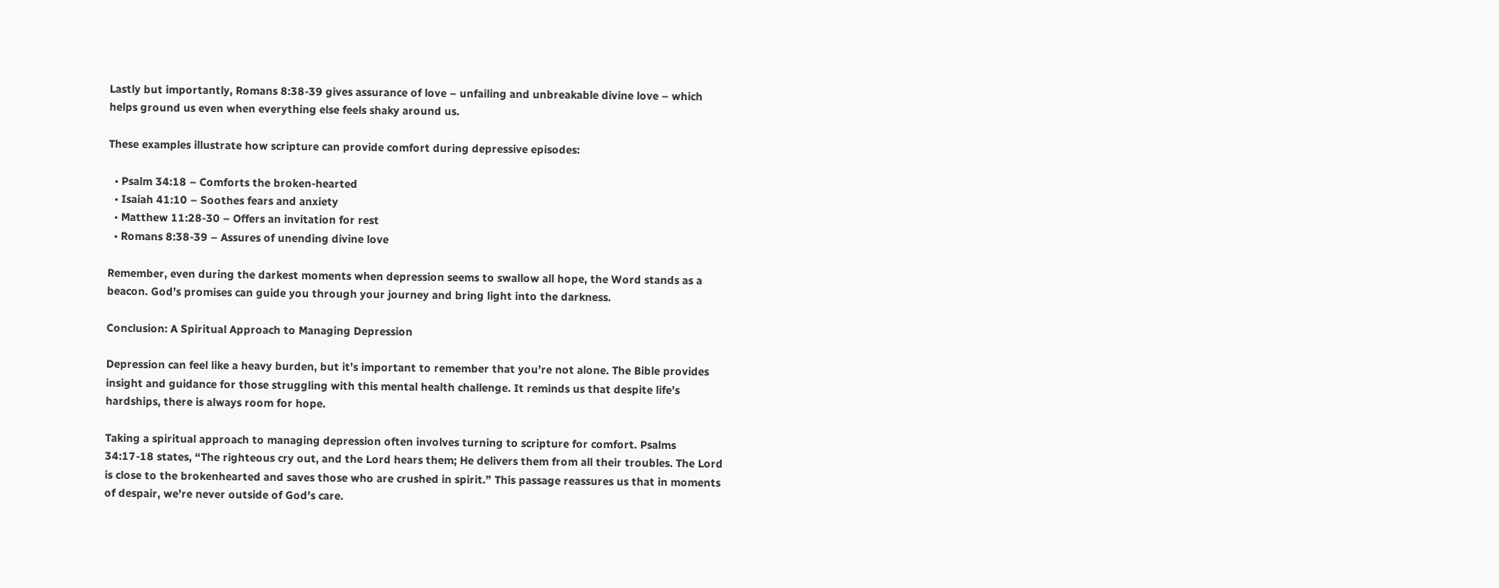Lastly but importantly, Romans 8:38-39 gives assurance of love – unfailing and unbreakable divine love – which helps ground us even when everything else feels shaky around us.

These examples illustrate how scripture can provide comfort during depressive episodes:

  • Psalm 34:18 – Comforts the broken-hearted
  • Isaiah 41:10 – Soothes fears and anxiety
  • Matthew 11:28-30 – Offers an invitation for rest
  • Romans 8:38-39 – Assures of unending divine love

Remember, even during the darkest moments when depression seems to swallow all hope, the Word stands as a beacon. God’s promises can guide you through your journey and bring light into the darkness.

Conclusion: A Spiritual Approach to Managing Depression

Depression can feel like a heavy burden, but it’s important to remember that you’re not alone. The Bible provides insight and guidance for those struggling with this mental health challenge. It reminds us that despite life’s hardships, there is always room for hope.

Taking a spiritual approach to managing depression often involves turning to scripture for comfort. Psalms 34:17-18 states, “The righteous cry out, and the Lord hears them; He delivers them from all their troubles. The Lord is close to the brokenhearted and saves those who are crushed in spirit.” This passage reassures us that in moments of despair, we’re never outside of God’s care.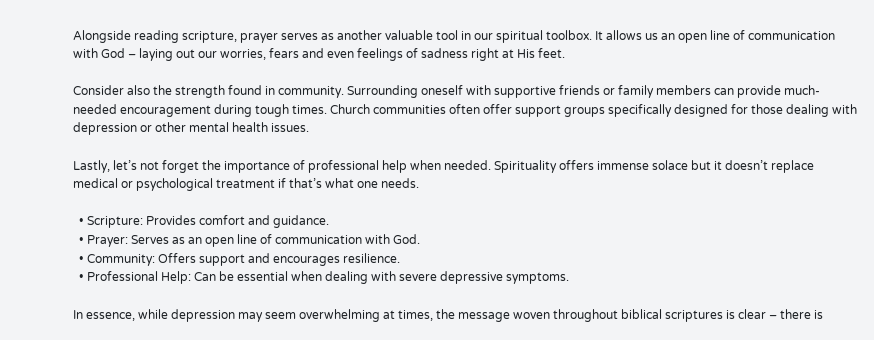Alongside reading scripture, prayer serves as another valuable tool in our spiritual toolbox. It allows us an open line of communication with God – laying out our worries, fears and even feelings of sadness right at His feet.

Consider also the strength found in community. Surrounding oneself with supportive friends or family members can provide much-needed encouragement during tough times. Church communities often offer support groups specifically designed for those dealing with depression or other mental health issues.

Lastly, let’s not forget the importance of professional help when needed. Spirituality offers immense solace but it doesn’t replace medical or psychological treatment if that’s what one needs.

  • Scripture: Provides comfort and guidance.
  • Prayer: Serves as an open line of communication with God.
  • Community: Offers support and encourages resilience.
  • Professional Help: Can be essential when dealing with severe depressive symptoms.

In essence, while depression may seem overwhelming at times, the message woven throughout biblical scriptures is clear – there is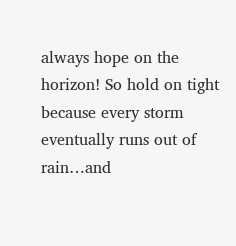always hope on the horizon! So hold on tight because every storm eventually runs out of rain…and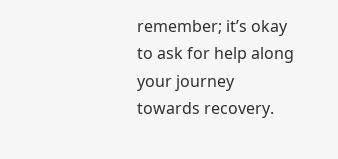remember; it’s okay to ask for help along your journey towards recovery.